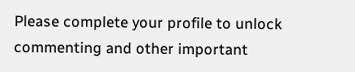Please complete your profile to unlock commenting and other important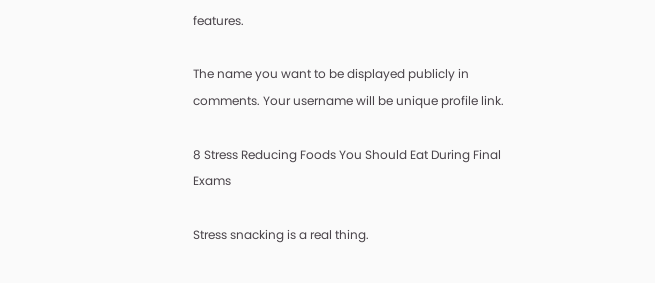features.

The name you want to be displayed publicly in comments. Your username will be unique profile link.

8 Stress Reducing Foods You Should Eat During Final Exams

Stress snacking is a real thing.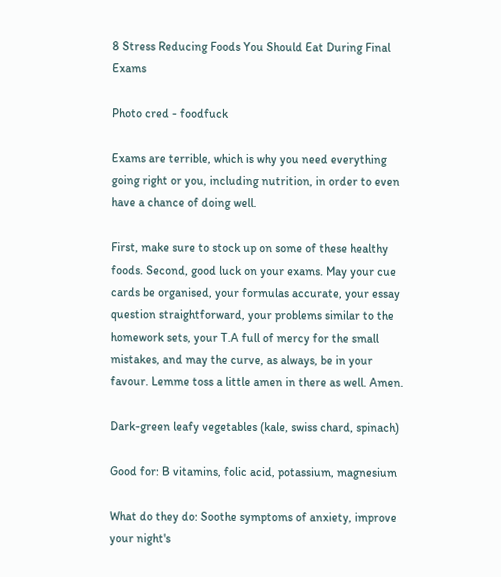8 Stress Reducing Foods You Should Eat During Final Exams

Photo cred - foodfuck

Exams are terrible, which is why you need everything going right or you, including nutrition, in order to even have a chance of doing well.

First, make sure to stock up on some of these healthy foods. Second, good luck on your exams. May your cue cards be organised, your formulas accurate, your essay question straightforward, your problems similar to the homework sets, your T.A full of mercy for the small mistakes, and may the curve, as always, be in your favour. Lemme toss a little amen in there as well. Amen.

Dark-green leafy vegetables (kale, swiss chard, spinach)

Good for: B vitamins, folic acid, potassium, magnesium

What do they do: Soothe symptoms of anxiety, improve your night's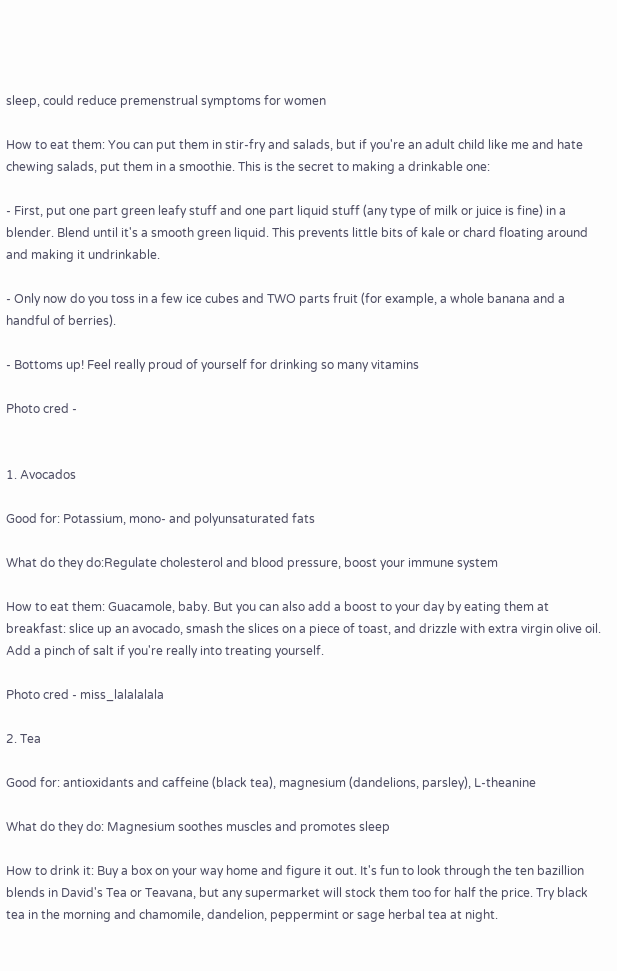sleep, could reduce premenstrual symptoms for women

How to eat them: You can put them in stir-fry and salads, but if you're an adult child like me and hate chewing salads, put them in a smoothie. This is the secret to making a drinkable one:

- First, put one part green leafy stuff and one part liquid stuff (any type of milk or juice is fine) in a blender. Blend until it's a smooth green liquid. This prevents little bits of kale or chard floating around and making it undrinkable.

- Only now do you toss in a few ice cubes and TWO parts fruit (for example, a whole banana and a handful of berries).

- Bottoms up! Feel really proud of yourself for drinking so many vitamins

Photo cred -


1. Avocados

Good for: Potassium, mono- and polyunsaturated fats

What do they do:Regulate cholesterol and blood pressure, boost your immune system

How to eat them: Guacamole, baby. But you can also add a boost to your day by eating them at breakfast: slice up an avocado, smash the slices on a piece of toast, and drizzle with extra virgin olive oil. Add a pinch of salt if you're really into treating yourself.

Photo cred - miss_lalalalala

2. Tea

Good for: antioxidants and caffeine (black tea), magnesium (dandelions, parsley), L-theanine

What do they do: Magnesium soothes muscles and promotes sleep

How to drink it: Buy a box on your way home and figure it out. It's fun to look through the ten bazillion blends in David's Tea or Teavana, but any supermarket will stock them too for half the price. Try black tea in the morning and chamomile, dandelion, peppermint or sage herbal tea at night.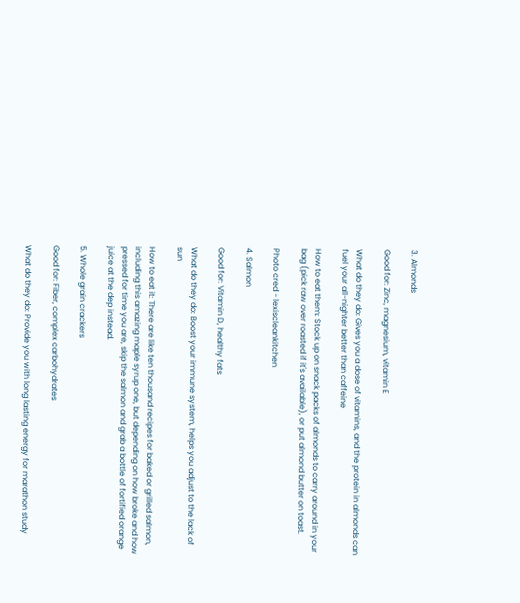3. Almonds

Good for: Zinc, magnesium, vitamin E

What do they do: Gives you a dose of vitamins, and the protein in almonds can fuel your all-nighter better than caffeine

How to eat them: Stock up on snack packs of almonds to carry around in your bag (pick raw over roasted if it's available), or put almond butter on toast.

Photo cred - lexiscleankitchen

4. Salmon

Good for: Vitamin D, healthy fats

What do they do: Boost your immune system, helps you adjust to the lack of sun

How to eat it: There are like ten thousand recipes for baked or grilled salmon, including this amazing maple syrup one, but depending on how broke and how pressed for time you are, skip the salmon and grab a bottle of fortified orange juice at the dep instead.

5. Whole grain crackers

Good for: Fiber, complex carbohydrates

What do they do: Provide you with long lasting energy for marathon study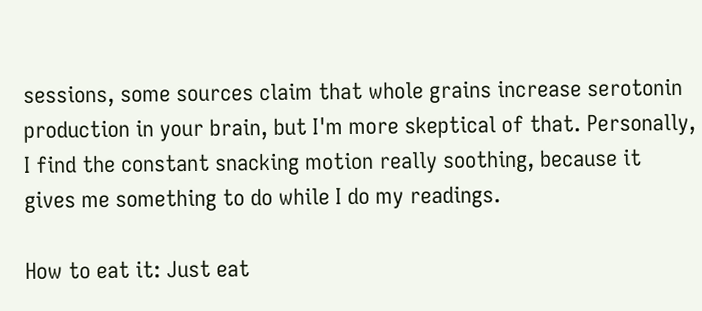sessions, some sources claim that whole grains increase serotonin production in your brain, but I'm more skeptical of that. Personally, I find the constant snacking motion really soothing, because it gives me something to do while I do my readings.

How to eat it: Just eat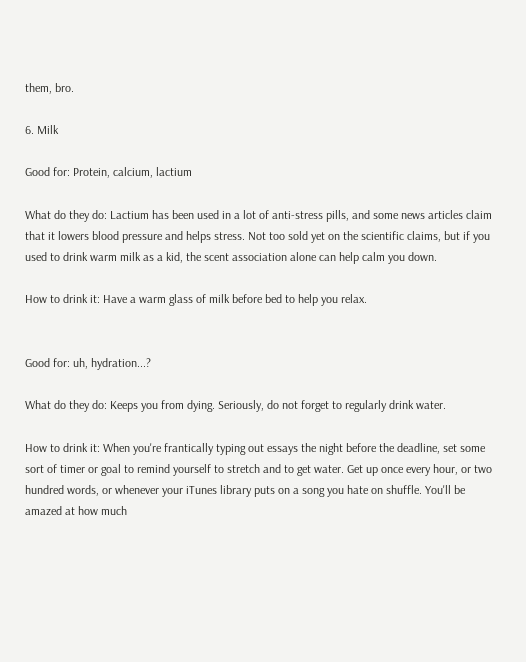them, bro.

6. Milk

Good for: Protein, calcium, lactium

What do they do: Lactium has been used in a lot of anti-stress pills, and some news articles claim that it lowers blood pressure and helps stress. Not too sold yet on the scientific claims, but if you used to drink warm milk as a kid, the scent association alone can help calm you down.

How to drink it: Have a warm glass of milk before bed to help you relax.


Good for: uh, hydration...?

What do they do: Keeps you from dying. Seriously, do not forget to regularly drink water.

How to drink it: When you're frantically typing out essays the night before the deadline, set some sort of timer or goal to remind yourself to stretch and to get water. Get up once every hour, or two hundred words, or whenever your iTunes library puts on a song you hate on shuffle. You'll be amazed at how much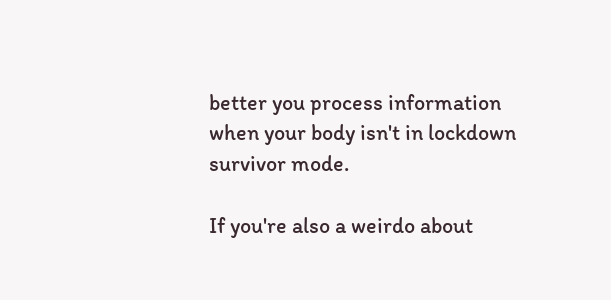better you process information when your body isn't in lockdown survivor mode.

If you're also a weirdo about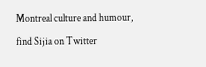Montreal culture and humour, find Sijia on Twitter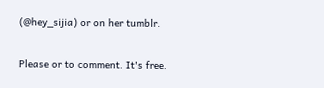(@hey_sijia) or on her tumblr.

Please or to comment. It's free.